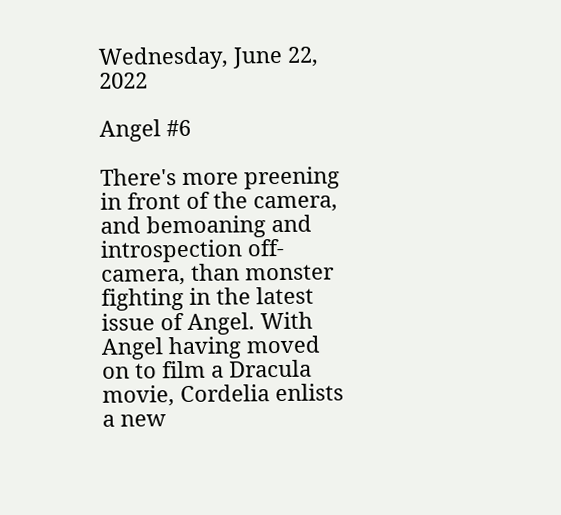Wednesday, June 22, 2022

Angel #6

There's more preening in front of the camera, and bemoaning and introspection off-camera, than monster fighting in the latest issue of Angel. With Angel having moved on to film a Dracula movie, Cordelia enlists a new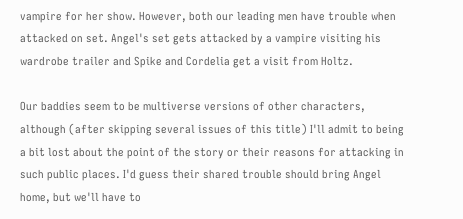vampire for her show. However, both our leading men have trouble when attacked on set. Angel's set gets attacked by a vampire visiting his wardrobe trailer and Spike and Cordelia get a visit from Holtz.

Our baddies seem to be multiverse versions of other characters, although (after skipping several issues of this title) I'll admit to being a bit lost about the point of the story or their reasons for attacking in such public places. I'd guess their shared trouble should bring Angel home, but we'll have to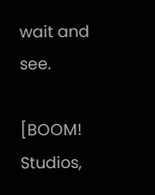wait and see.

[BOOM! Studios,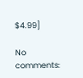$4.99]

No comments: